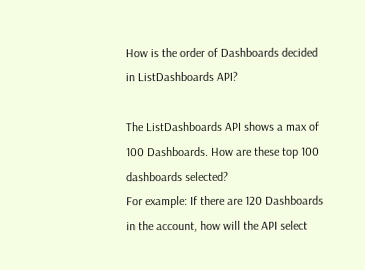How is the order of Dashboards decided in ListDashboards API?

The ListDashboards API shows a max of 100 Dashboards. How are these top 100 dashboards selected?
For example: If there are 120 Dashboards in the account, how will the API select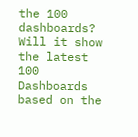the 100 dashboards? Will it show the latest 100 Dashboards based on the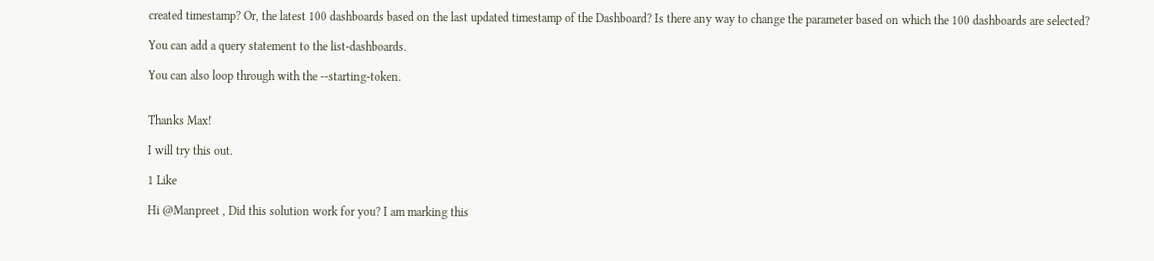created timestamp? Or, the latest 100 dashboards based on the last updated timestamp of the Dashboard? Is there any way to change the parameter based on which the 100 dashboards are selected?

You can add a query statement to the list-dashboards.

You can also loop through with the --starting-token.


Thanks Max!

I will try this out.

1 Like

Hi @Manpreet , Did this solution work for you? I am marking this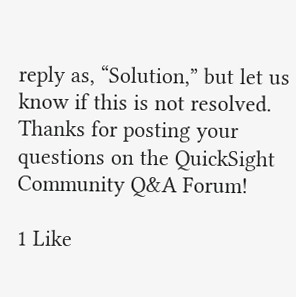reply as, “Solution,” but let us know if this is not resolved. Thanks for posting your questions on the QuickSight Community Q&A Forum!

1 Like